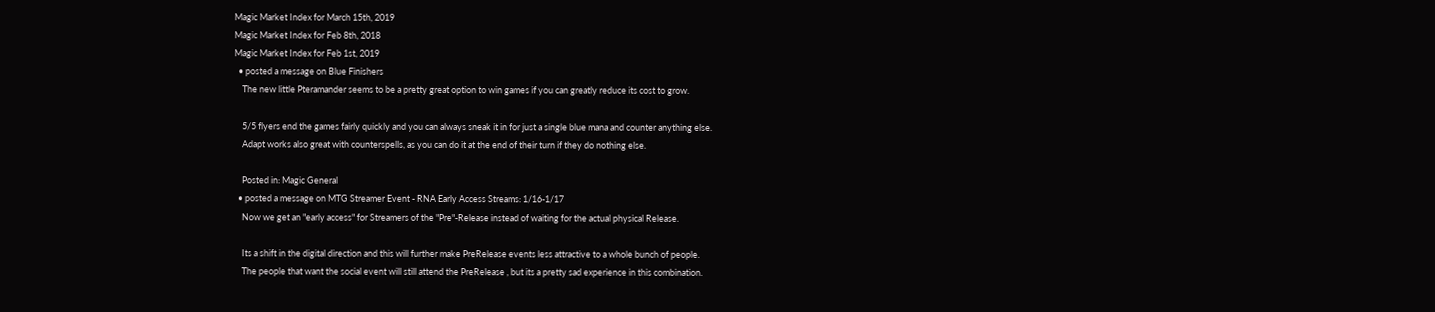Magic Market Index for March 15th, 2019
Magic Market Index for Feb 8th, 2018
Magic Market Index for Feb 1st, 2019
  • posted a message on Blue Finishers
    The new little Pteramander seems to be a pretty great option to win games if you can greatly reduce its cost to grow.

    5/5 flyers end the games fairly quickly and you can always sneak it in for just a single blue mana and counter anything else.
    Adapt works also great with counterspells, as you can do it at the end of their turn if they do nothing else.

    Posted in: Magic General
  • posted a message on MTG Streamer Event - RNA Early Access Streams: 1/16-1/17
    Now we get an "early access" for Streamers of the "Pre"-Release instead of waiting for the actual physical Release.

    Its a shift in the digital direction and this will further make PreRelease events less attractive to a whole bunch of people.
    The people that want the social event will still attend the PreRelease , but its a pretty sad experience in this combination.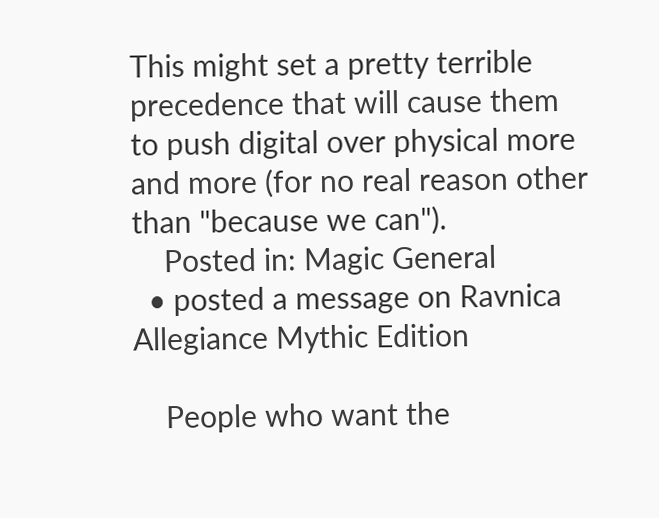This might set a pretty terrible precedence that will cause them to push digital over physical more and more (for no real reason other than "because we can").
    Posted in: Magic General
  • posted a message on Ravnica Allegiance Mythic Edition

    People who want the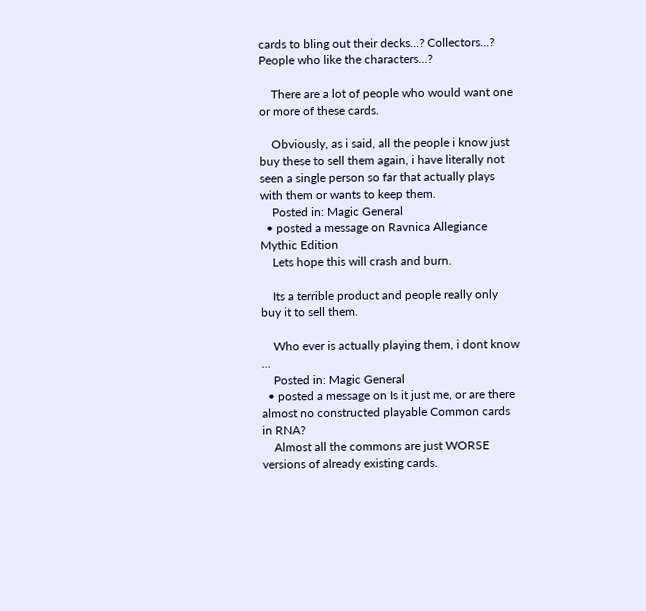cards to bling out their decks...? Collectors...? People who like the characters...?

    There are a lot of people who would want one or more of these cards.

    Obviously, as i said, all the people i know just buy these to sell them again, i have literally not seen a single person so far that actually plays with them or wants to keep them.
    Posted in: Magic General
  • posted a message on Ravnica Allegiance Mythic Edition
    Lets hope this will crash and burn.

    Its a terrible product and people really only buy it to sell them.

    Who ever is actually playing them, i dont know ...
    Posted in: Magic General
  • posted a message on Is it just me, or are there almost no constructed playable Common cards in RNA?
    Almost all the commons are just WORSE versions of already existing cards.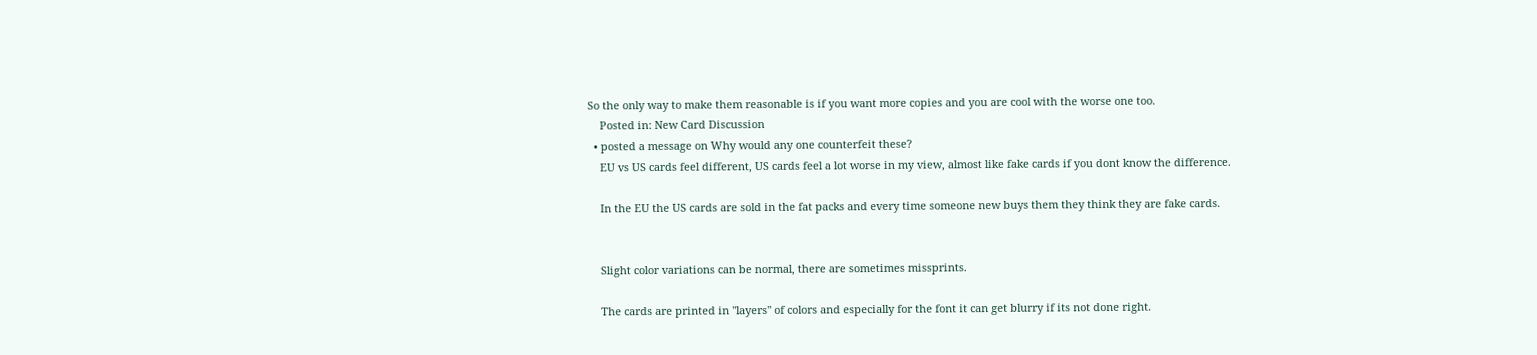So the only way to make them reasonable is if you want more copies and you are cool with the worse one too.
    Posted in: New Card Discussion
  • posted a message on Why would any one counterfeit these?
    EU vs US cards feel different, US cards feel a lot worse in my view, almost like fake cards if you dont know the difference.

    In the EU the US cards are sold in the fat packs and every time someone new buys them they think they are fake cards.


    Slight color variations can be normal, there are sometimes missprints.

    The cards are printed in "layers" of colors and especially for the font it can get blurry if its not done right.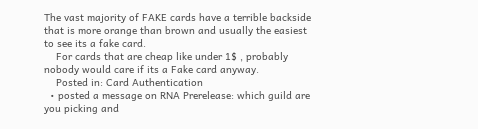The vast majority of FAKE cards have a terrible backside that is more orange than brown and usually the easiest to see its a fake card.
    For cards that are cheap like under 1$ , probably nobody would care if its a Fake card anyway.
    Posted in: Card Authentication
  • posted a message on RNA Prerelease: which guild are you picking and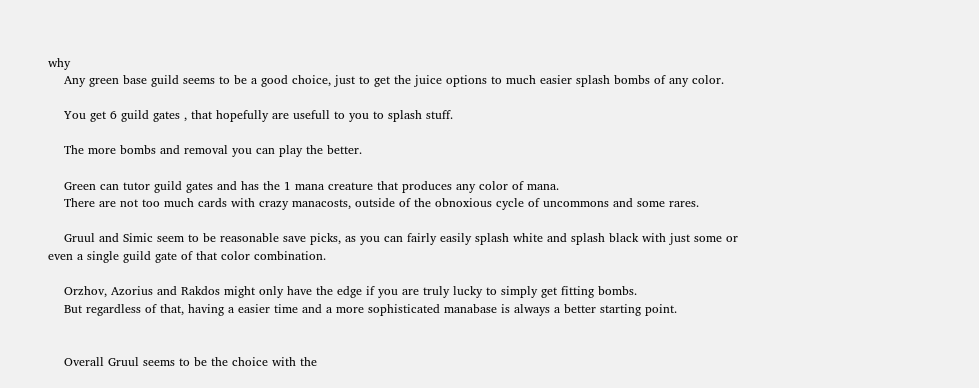why
    Any green base guild seems to be a good choice, just to get the juice options to much easier splash bombs of any color.

    You get 6 guild gates , that hopefully are usefull to you to splash stuff.

    The more bombs and removal you can play the better.

    Green can tutor guild gates and has the 1 mana creature that produces any color of mana.
    There are not too much cards with crazy manacosts, outside of the obnoxious cycle of uncommons and some rares.

    Gruul and Simic seem to be reasonable save picks, as you can fairly easily splash white and splash black with just some or even a single guild gate of that color combination.

    Orzhov, Azorius and Rakdos might only have the edge if you are truly lucky to simply get fitting bombs.
    But regardless of that, having a easier time and a more sophisticated manabase is always a better starting point.


    Overall Gruul seems to be the choice with the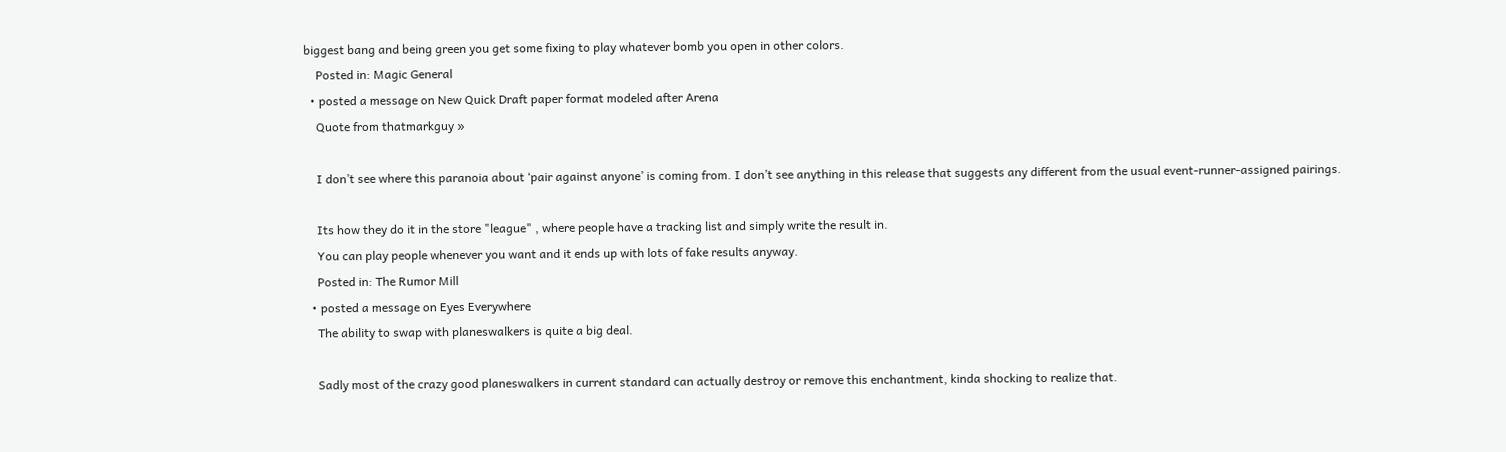biggest bang and being green you get some fixing to play whatever bomb you open in other colors.
    Posted in: Magic General
  • posted a message on New Quick Draft paper format modeled after Arena
    Quote from thatmarkguy »

    I don’t see where this paranoia about ‘pair against anyone’ is coming from. I don’t see anything in this release that suggests any different from the usual event-runner-assigned pairings.

    Its how they do it in the store "league" , where people have a tracking list and simply write the result in.
    You can play people whenever you want and it ends up with lots of fake results anyway.
    Posted in: The Rumor Mill
  • posted a message on Eyes Everywhere
    The ability to swap with planeswalkers is quite a big deal.

    Sadly most of the crazy good planeswalkers in current standard can actually destroy or remove this enchantment, kinda shocking to realize that.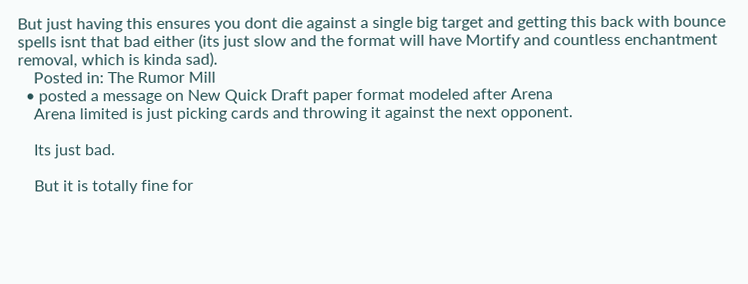But just having this ensures you dont die against a single big target and getting this back with bounce spells isnt that bad either (its just slow and the format will have Mortify and countless enchantment removal, which is kinda sad).
    Posted in: The Rumor Mill
  • posted a message on New Quick Draft paper format modeled after Arena
    Arena limited is just picking cards and throwing it against the next opponent.

    Its just bad.

    But it is totally fine for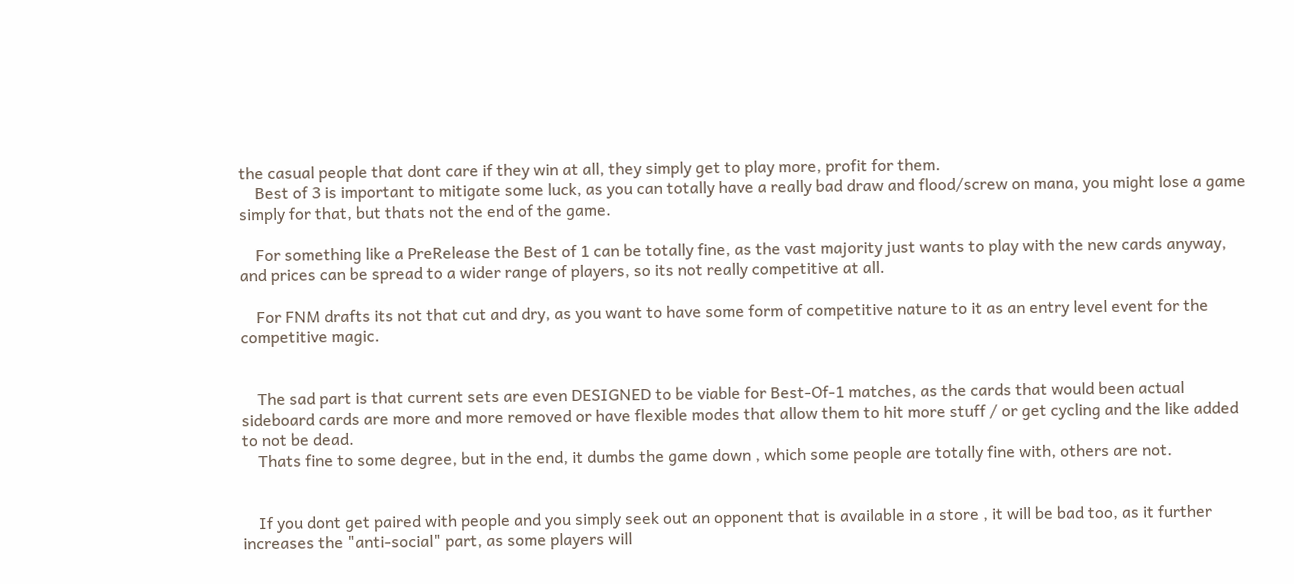the casual people that dont care if they win at all, they simply get to play more, profit for them.
    Best of 3 is important to mitigate some luck, as you can totally have a really bad draw and flood/screw on mana, you might lose a game simply for that, but thats not the end of the game.

    For something like a PreRelease the Best of 1 can be totally fine, as the vast majority just wants to play with the new cards anyway, and prices can be spread to a wider range of players, so its not really competitive at all.

    For FNM drafts its not that cut and dry, as you want to have some form of competitive nature to it as an entry level event for the competitive magic.


    The sad part is that current sets are even DESIGNED to be viable for Best-Of-1 matches, as the cards that would been actual sideboard cards are more and more removed or have flexible modes that allow them to hit more stuff / or get cycling and the like added to not be dead.
    Thats fine to some degree, but in the end, it dumbs the game down , which some people are totally fine with, others are not.


    If you dont get paired with people and you simply seek out an opponent that is available in a store , it will be bad too, as it further increases the "anti-social" part, as some players will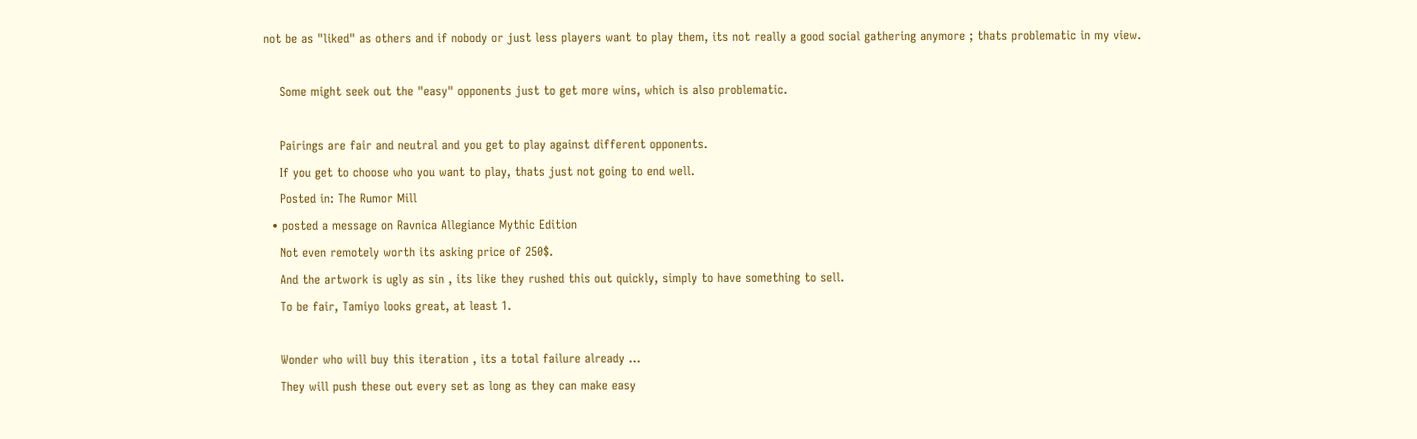not be as "liked" as others and if nobody or just less players want to play them, its not really a good social gathering anymore ; thats problematic in my view.

    Some might seek out the "easy" opponents just to get more wins, which is also problematic.

    Pairings are fair and neutral and you get to play against different opponents.
    If you get to choose who you want to play, thats just not going to end well.
    Posted in: The Rumor Mill
  • posted a message on Ravnica Allegiance Mythic Edition
    Not even remotely worth its asking price of 250$.
    And the artwork is ugly as sin , its like they rushed this out quickly, simply to have something to sell.
    To be fair, Tamiyo looks great, at least 1.

    Wonder who will buy this iteration , its a total failure already ...
    They will push these out every set as long as they can make easy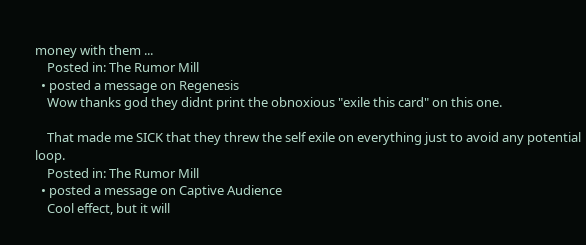money with them ...
    Posted in: The Rumor Mill
  • posted a message on Regenesis
    Wow thanks god they didnt print the obnoxious "exile this card" on this one.

    That made me SICK that they threw the self exile on everything just to avoid any potential loop.
    Posted in: The Rumor Mill
  • posted a message on Captive Audience
    Cool effect, but it will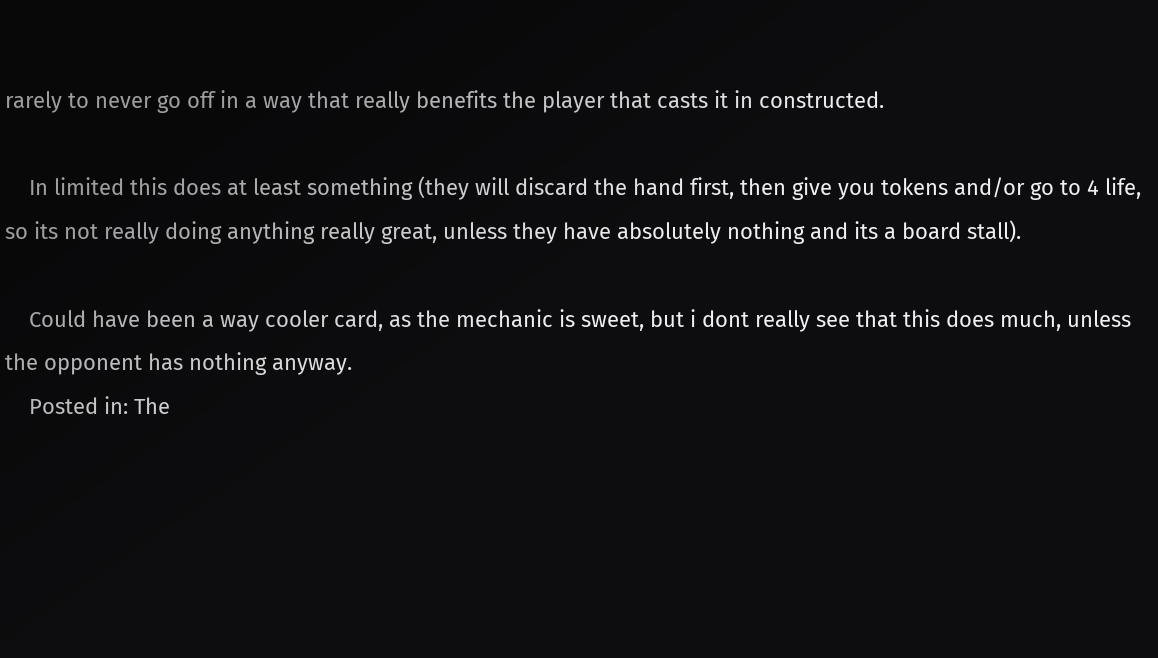rarely to never go off in a way that really benefits the player that casts it in constructed.

    In limited this does at least something (they will discard the hand first, then give you tokens and/or go to 4 life, so its not really doing anything really great, unless they have absolutely nothing and its a board stall).

    Could have been a way cooler card, as the mechanic is sweet, but i dont really see that this does much, unless the opponent has nothing anyway.
    Posted in: The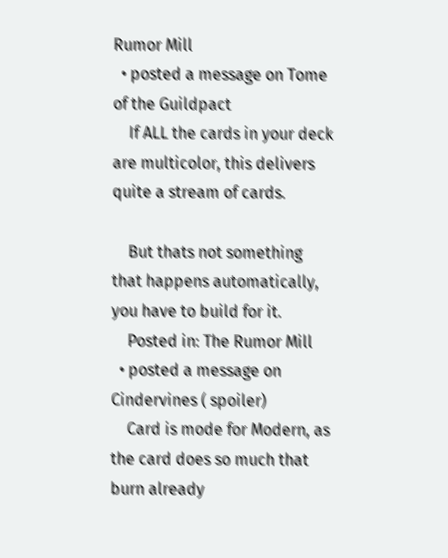Rumor Mill
  • posted a message on Tome of the Guildpact
    If ALL the cards in your deck are multicolor, this delivers quite a stream of cards.

    But thats not something that happens automatically, you have to build for it.
    Posted in: The Rumor Mill
  • posted a message on Cindervines ( spoiler)
    Card is mode for Modern, as the card does so much that burn already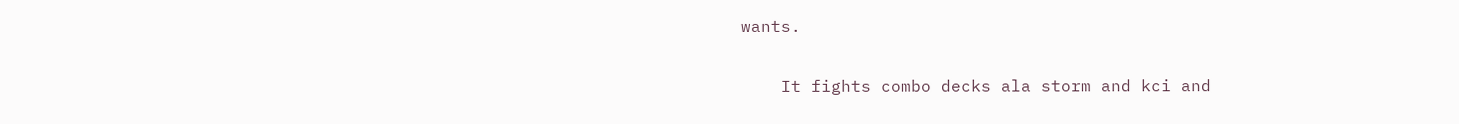wants.

    It fights combo decks ala storm and kci and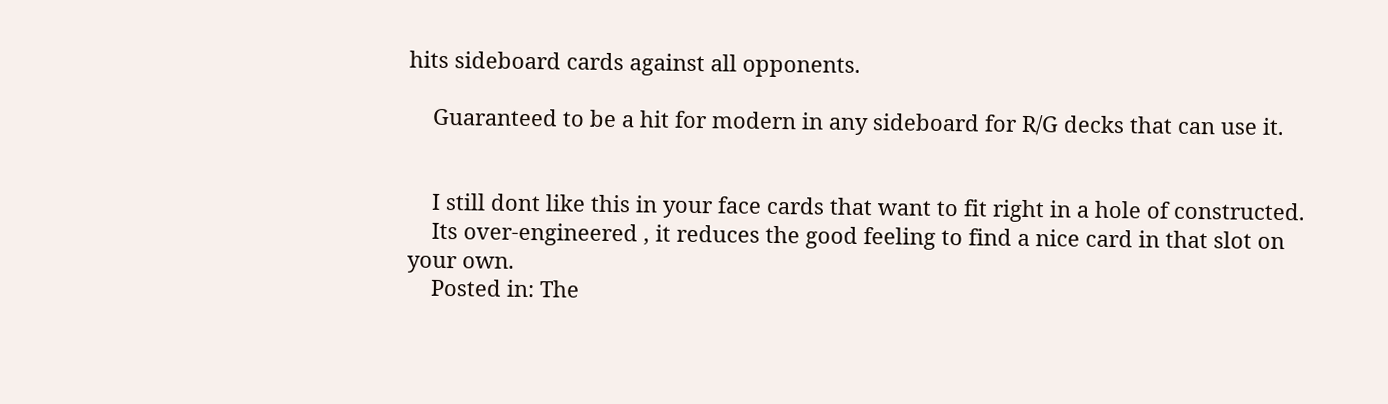hits sideboard cards against all opponents.

    Guaranteed to be a hit for modern in any sideboard for R/G decks that can use it.


    I still dont like this in your face cards that want to fit right in a hole of constructed.
    Its over-engineered , it reduces the good feeling to find a nice card in that slot on your own.
    Posted in: The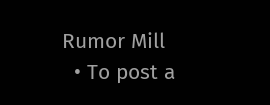Rumor Mill
  • To post a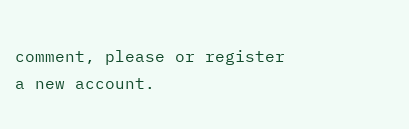comment, please or register a new account.